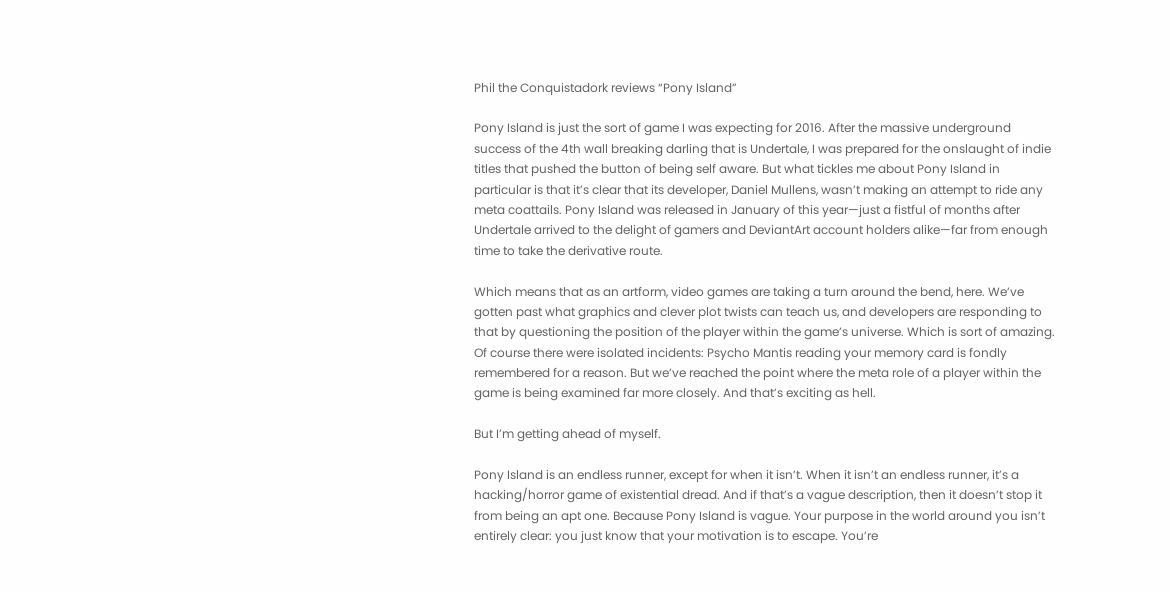Phil the Conquistadork reviews “Pony Island”

Pony Island is just the sort of game I was expecting for 2016. After the massive underground success of the 4th wall breaking darling that is Undertale, I was prepared for the onslaught of indie titles that pushed the button of being self aware. But what tickles me about Pony Island in particular is that it’s clear that its developer, Daniel Mullens, wasn’t making an attempt to ride any meta coattails. Pony Island was released in January of this year—just a fistful of months after Undertale arrived to the delight of gamers and DeviantArt account holders alike—far from enough time to take the derivative route.

Which means that as an artform, video games are taking a turn around the bend, here. We’ve gotten past what graphics and clever plot twists can teach us, and developers are responding to that by questioning the position of the player within the game’s universe. Which is sort of amazing. Of course there were isolated incidents: Psycho Mantis reading your memory card is fondly remembered for a reason. But we’ve reached the point where the meta role of a player within the game is being examined far more closely. And that’s exciting as hell.

But I’m getting ahead of myself.

Pony Island is an endless runner, except for when it isn’t. When it isn’t an endless runner, it’s a hacking/horror game of existential dread. And if that’s a vague description, then it doesn’t stop it from being an apt one. Because Pony Island is vague. Your purpose in the world around you isn’t entirely clear: you just know that your motivation is to escape. You’re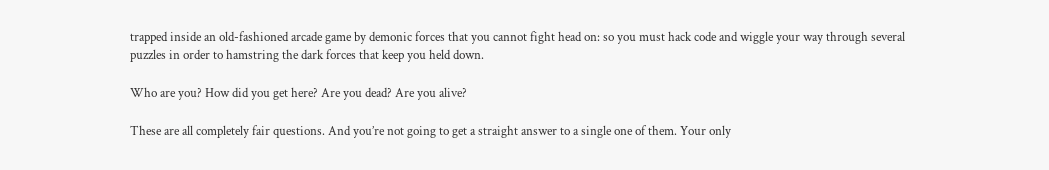trapped inside an old-fashioned arcade game by demonic forces that you cannot fight head on: so you must hack code and wiggle your way through several puzzles in order to hamstring the dark forces that keep you held down.

Who are you? How did you get here? Are you dead? Are you alive?

These are all completely fair questions. And you’re not going to get a straight answer to a single one of them. Your only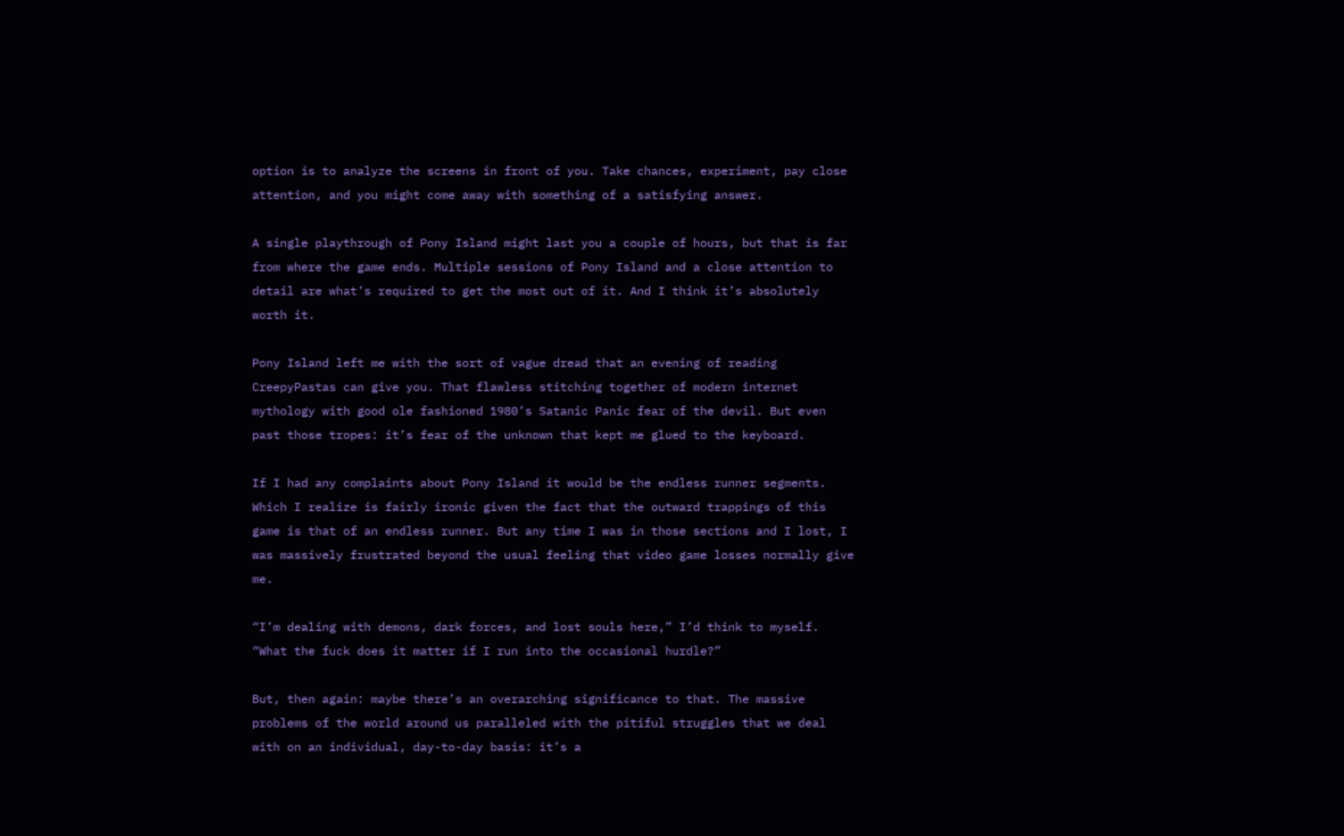option is to analyze the screens in front of you. Take chances, experiment, pay close attention, and you might come away with something of a satisfying answer.

A single playthrough of Pony Island might last you a couple of hours, but that is far from where the game ends. Multiple sessions of Pony Island and a close attention to detail are what’s required to get the most out of it. And I think it’s absolutely worth it.

Pony Island left me with the sort of vague dread that an evening of reading CreepyPastas can give you. That flawless stitching together of modern internet mythology with good ole fashioned 1980’s Satanic Panic fear of the devil. But even past those tropes: it’s fear of the unknown that kept me glued to the keyboard.

If I had any complaints about Pony Island it would be the endless runner segments. Which I realize is fairly ironic given the fact that the outward trappings of this game is that of an endless runner. But any time I was in those sections and I lost, I was massively frustrated beyond the usual feeling that video game losses normally give me.

“I’m dealing with demons, dark forces, and lost souls here,” I’d think to myself. “What the fuck does it matter if I run into the occasional hurdle?”

But, then again: maybe there’s an overarching significance to that. The massive problems of the world around us paralleled with the pitiful struggles that we deal with on an individual, day-to-day basis: it’s a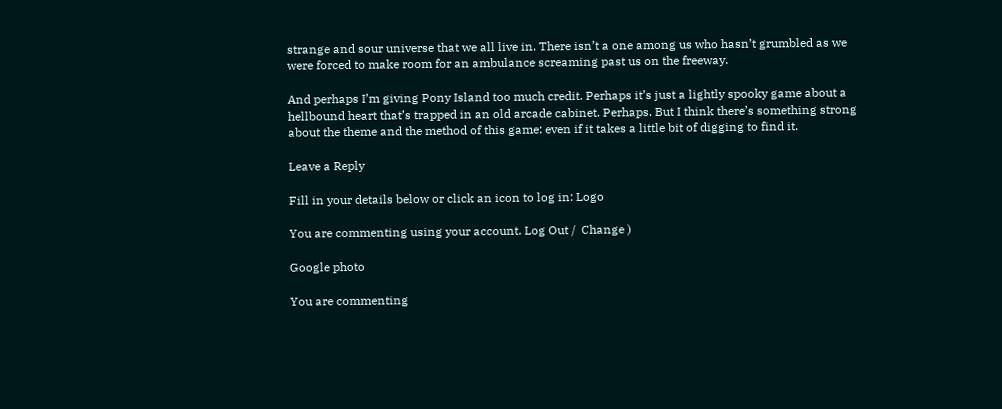strange and sour universe that we all live in. There isn’t a one among us who hasn’t grumbled as we were forced to make room for an ambulance screaming past us on the freeway.

And perhaps I’m giving Pony Island too much credit. Perhaps it’s just a lightly spooky game about a hellbound heart that’s trapped in an old arcade cabinet. Perhaps. But I think there’s something strong about the theme and the method of this game: even if it takes a little bit of digging to find it.

Leave a Reply

Fill in your details below or click an icon to log in: Logo

You are commenting using your account. Log Out /  Change )

Google photo

You are commenting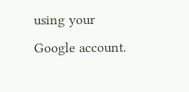using your Google account.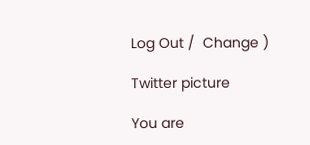Log Out /  Change )

Twitter picture

You are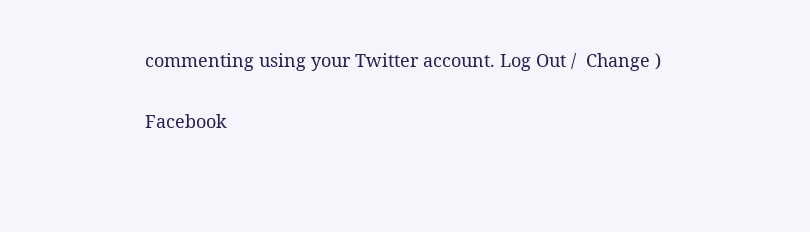commenting using your Twitter account. Log Out /  Change )

Facebook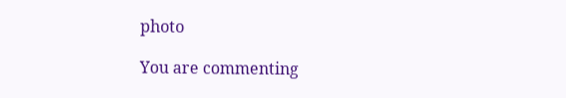photo

You are commenting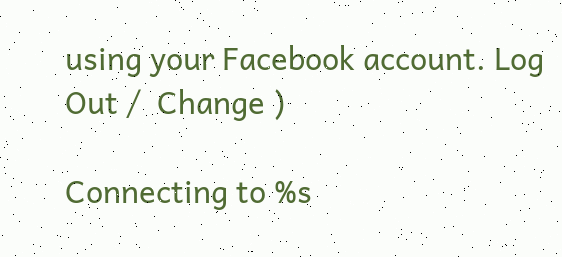using your Facebook account. Log Out /  Change )

Connecting to %s